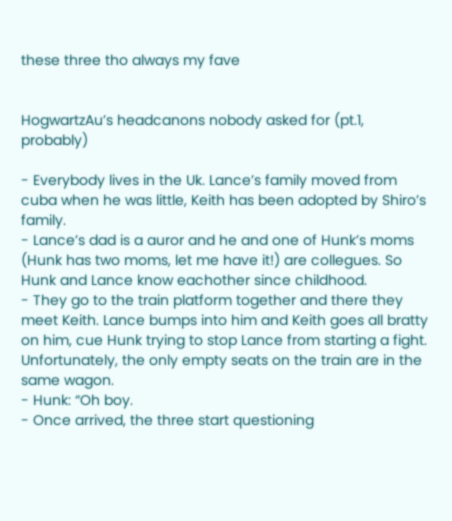these three tho always my fave


HogwartzAu’s headcanons nobody asked for (pt.1, probably)

- Everybody lives in the Uk. Lance’s family moved from cuba when he was little, Keith has been adopted by Shiro’s family.
- Lance’s dad is a auror and he and one of Hunk’s moms (Hunk has two moms, let me have it!) are collegues. So Hunk and Lance know eachother since childhood.
- They go to the train platform together and there they meet Keith. Lance bumps into him and Keith goes all bratty on him, cue Hunk trying to stop Lance from starting a fight. Unfortunately, the only empty seats on the train are in the same wagon.
- Hunk: “Oh boy.
- Once arrived, the three start questioning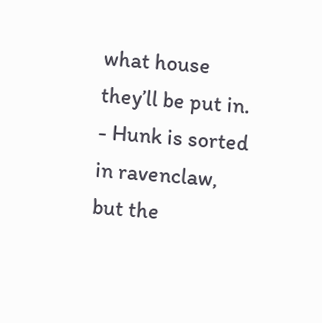what house they’ll be put in.
- Hunk is sorted in ravenclaw, but the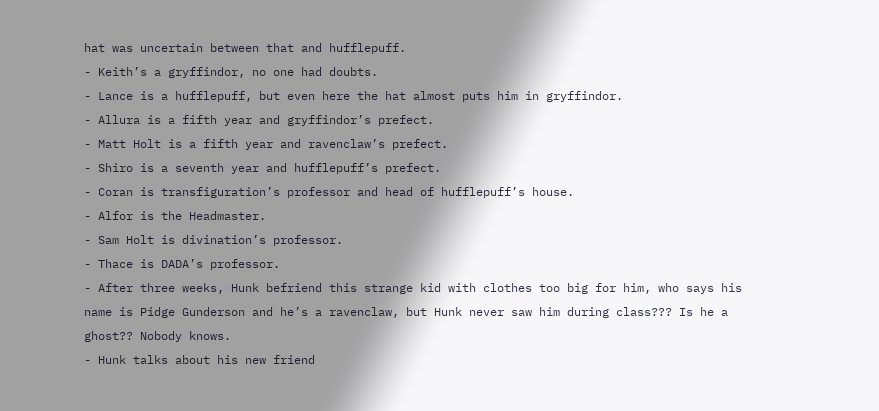hat was uncertain between that and hufflepuff.
- Keith’s a gryffindor, no one had doubts.
- Lance is a hufflepuff, but even here the hat almost puts him in gryffindor.
- Allura is a fifth year and gryffindor’s prefect.
- Matt Holt is a fifth year and ravenclaw’s prefect.
- Shiro is a seventh year and hufflepuff’s prefect.
- Coran is transfiguration’s professor and head of hufflepuff’s house.
- Alfor is the Headmaster.
- Sam Holt is divination’s professor.
- Thace is DADA’s professor.
- After three weeks, Hunk befriend this strange kid with clothes too big for him, who says his name is Pidge Gunderson and he’s a ravenclaw, but Hunk never saw him during class??? Is he a ghost?? Nobody knows.
- Hunk talks about his new friend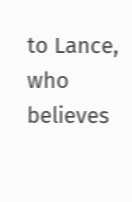to Lance, who believes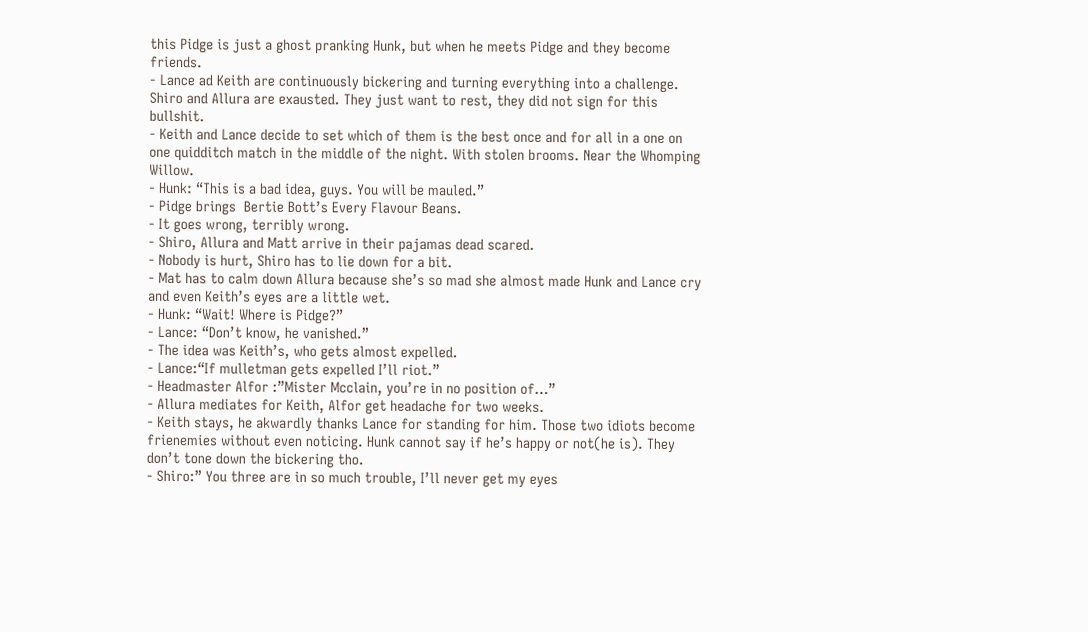this Pidge is just a ghost pranking Hunk, but when he meets Pidge and they become friends.
- Lance ad Keith are continuously bickering and turning everything into a challenge. Shiro and Allura are exausted. They just want to rest, they did not sign for this bullshit.
- Keith and Lance decide to set which of them is the best once and for all in a one on one quidditch match in the middle of the night. With stolen brooms. Near the Whomping Willow.
- Hunk: “This is a bad idea, guys. You will be mauled.”
- Pidge brings  Bertie Bott’s Every Flavour Beans.
- It goes wrong, terribly wrong.
- Shiro, Allura and Matt arrive in their pajamas dead scared.
- Nobody is hurt, Shiro has to lie down for a bit.
- Mat has to calm down Allura because she’s so mad she almost made Hunk and Lance cry and even Keith’s eyes are a little wet.
- Hunk: “Wait! Where is Pidge?”
- Lance: “Don’t know, he vanished.”
- The idea was Keith’s, who gets almost expelled.
- Lance:“If mulletman gets expelled I’ll riot.”
- Headmaster Alfor :”Mister Mcclain, you’re in no position of…”
- Allura mediates for Keith, Alfor get headache for two weeks.
- Keith stays, he akwardly thanks Lance for standing for him. Those two idiots become frienemies without even noticing. Hunk cannot say if he’s happy or not(he is). They don’t tone down the bickering tho.
- Shiro:” You three are in so much trouble, I’ll never get my eyes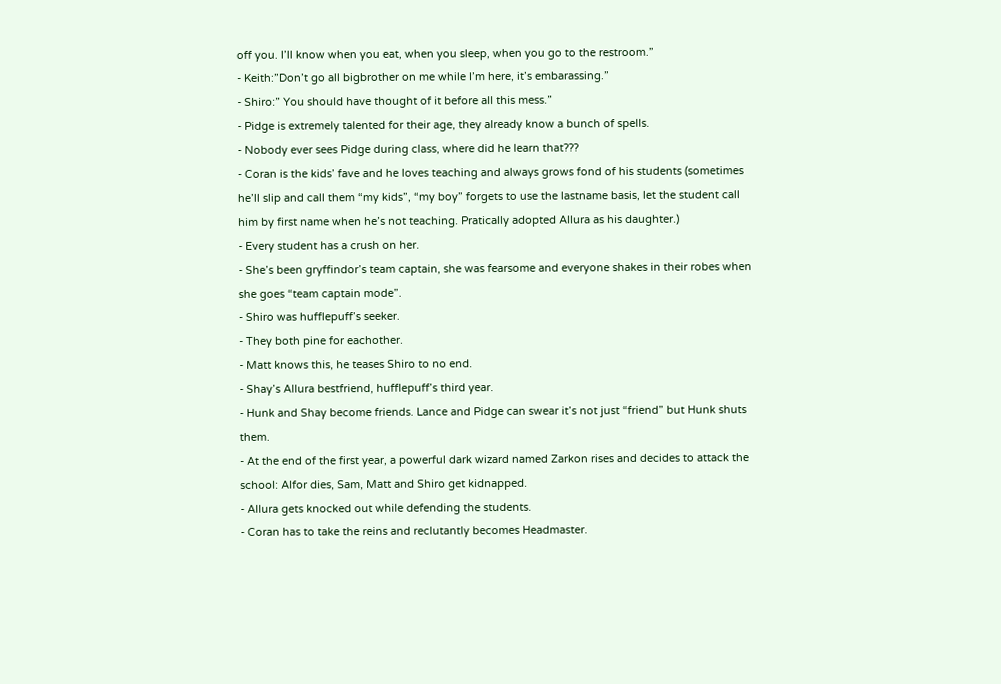off you. I’ll know when you eat, when you sleep, when you go to the restroom.”
- Keith:”Don’t go all bigbrother on me while I’m here, it’s embarassing.”
- Shiro:” You should have thought of it before all this mess.”
- Pidge is extremely talented for their age, they already know a bunch of spells.
- Nobody ever sees Pidge during class, where did he learn that???
- Coran is the kids’ fave and he loves teaching and always grows fond of his students (sometimes he’ll slip and call them “my kids”, “my boy” forgets to use the lastname basis, let the student call him by first name when he’s not teaching. Pratically adopted Allura as his daughter.)
- Every student has a crush on her.
- She’s been gryffindor’s team captain, she was fearsome and everyone shakes in their robes when she goes “team captain mode”.
- Shiro was hufflepuff’s seeker.
- They both pine for eachother.
- Matt knows this, he teases Shiro to no end.
- Shay’s Allura bestfriend, hufflepuff’s third year.
- Hunk and Shay become friends. Lance and Pidge can swear it’s not just “friend” but Hunk shuts them.
- At the end of the first year, a powerful dark wizard named Zarkon rises and decides to attack the school: Alfor dies, Sam, Matt and Shiro get kidnapped.
- Allura gets knocked out while defending the students.
- Coran has to take the reins and reclutantly becomes Headmaster.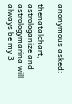anonymous asked:

thenatalchart, astrologanize and astrologymarina will always be my 3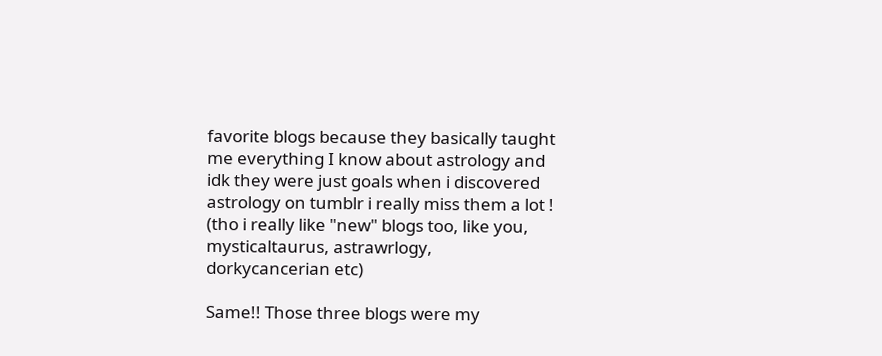favorite blogs because they basically taught me everything I know about astrology and idk they were just goals when i discovered astrology on tumblr i really miss them a lot ! (tho i really like "new" blogs too, like you, mysticaltaurus, astrawrlogy, dorkycancerian etc)

Same!! Those three blogs were my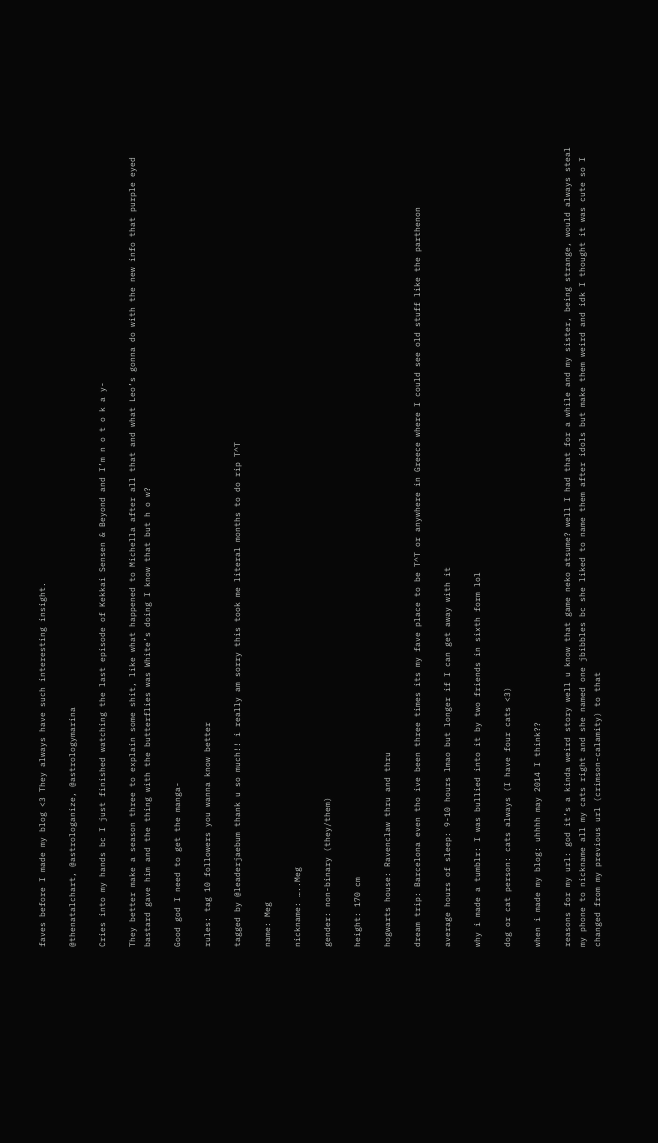faves before I made my blog <3 They always have such interesting insight.

@thenatalchart, @astrologanize, @astrologymarina

Cries into my hands bc I just finished watching the last episode of Kekkai Sensen & Beyond and I’m n o t o k a y-

They better make a season three to explain some shit, like what happened to Michella after all that and what Leo’s gonna do with the new info that purple eyed bastard gave him and the thing with the butterflies was White’s doing I know that but h o w?

Good god I need to get the manga-

rules: tag 10 followers you wanna know better

tagged by @leaderjaebum thank u so much!! i really am sorry this took me literal months to do rip T^T

name: Meg

nickname: …..Meg

gender: non-binary (they/them)

height: 170 cm

hogwarts house: Ravenclaw thru and thru

dream trip: Barcelona even tho ive been three times its my fave place to be T^T or anywhere in Greece where I could see old stuff like the parthenon

average hours of sleep: 9-10 hours lmao but longer if I can get away with it

why i made a tumblr: I was bullied into it by two friends in sixth form lol

dog or cat person: cats always (I have four cats <3)

when i made my blog: uhhhh may 2014 I think??

reasons for my url: god it’s a kinda weird story well u know that game neko atsume? well I had that for a while and my sister, being strange, would always steal my phone to nickname all my cats right and she named one jbibbles bc she liked to name them after idols but make them weird and idk I thought it was cute so I changed from my previous url (crimson-calamity) to that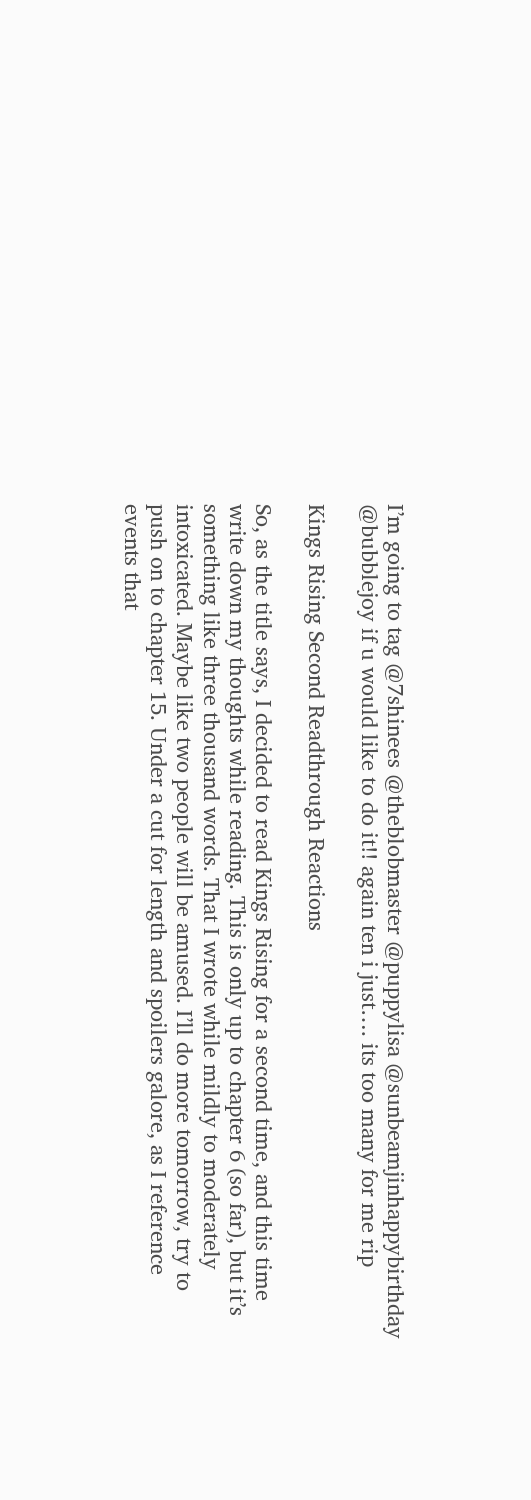I’m going to tag @7shinees @theblobmaster @puppylisa @sunbeamjinhappybirthday @bubblejoy if u would like to do it!! again ten i just…. its too many for me rip

Kings Rising Second Readthrough Reactions

So, as the title says, I decided to read Kings Rising for a second time, and this time write down my thoughts while reading. This is only up to chapter 6 (so far), but it’s something like three thousand words. That I wrote while mildly to moderately intoxicated. Maybe like two people will be amused. I’ll do more tomorrow, try to push on to chapter 15. Under a cut for length and spoilers galore, as I reference events that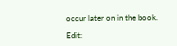occur later on in the book.

Edit: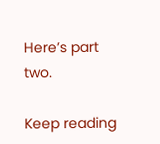Here’s part two.

Keep reading